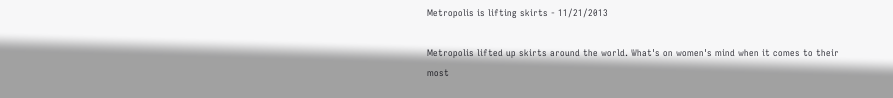Metropolis is lifting skirts - 11/21/2013

Metropolis lifted up skirts around the world. What's on women's mind when it comes to their most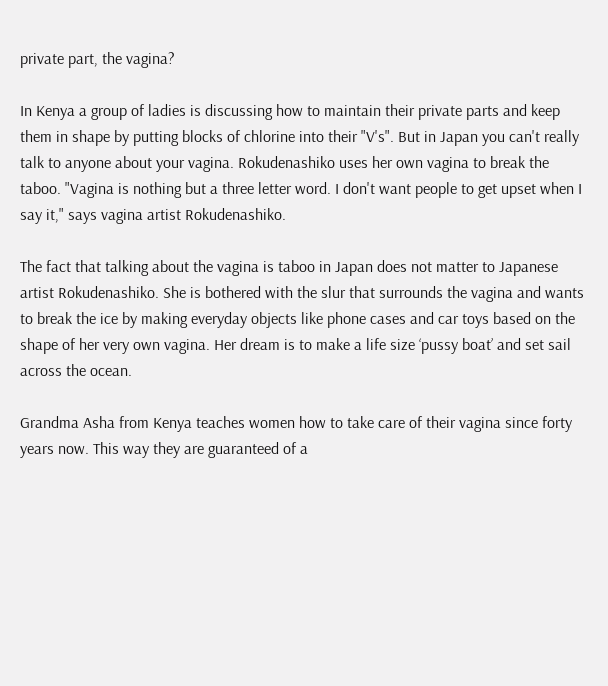private part, the vagina?

In Kenya a group of ladies is discussing how to maintain their private parts and keep them in shape by putting blocks of chlorine into their "V's". But in Japan you can't really talk to anyone about your vagina. Rokudenashiko uses her own vagina to break the taboo. "Vagina is nothing but a three letter word. I don't want people to get upset when I say it," says vagina artist Rokudenashiko.

The fact that talking about the vagina is taboo in Japan does not matter to Japanese artist Rokudenashiko. She is bothered with the slur that surrounds the vagina and wants to break the ice by making everyday objects like phone cases and car toys based on the shape of her very own vagina. Her dream is to make a life size ‘pussy boat’ and set sail across the ocean.

Grandma Asha from Kenya teaches women how to take care of their vagina since forty years now. This way they are guaranteed of a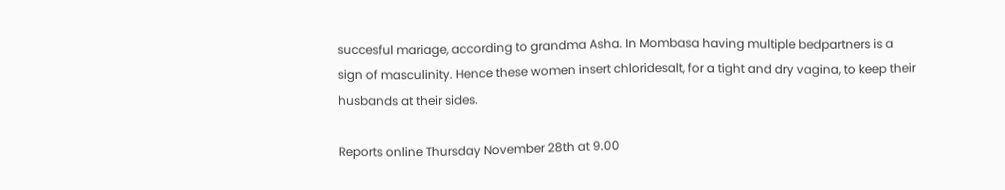succesful mariage, according to grandma Asha. In Mombasa having multiple bedpartners is a sign of masculinity. Hence these women insert chloridesalt, for a tight and dry vagina, to keep their husbands at their sides.

Reports online Thursday November 28th at 9.00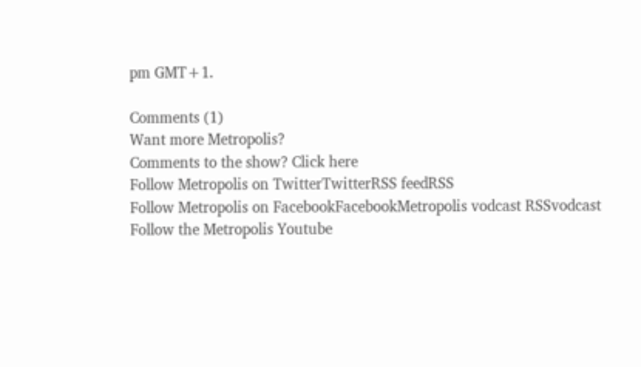pm GMT+1.

Comments (1)
Want more Metropolis?
Comments to the show? Click here
Follow Metropolis on TwitterTwitterRSS feedRSS
Follow Metropolis on FacebookFacebookMetropolis vodcast RSSvodcast
Follow the Metropolis Youtube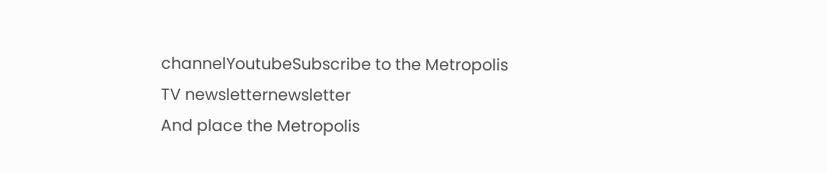channelYoutubeSubscribe to the Metropolis TV newsletternewsletter
And place the Metropolis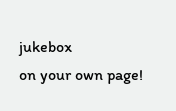jukebox
on your own page!